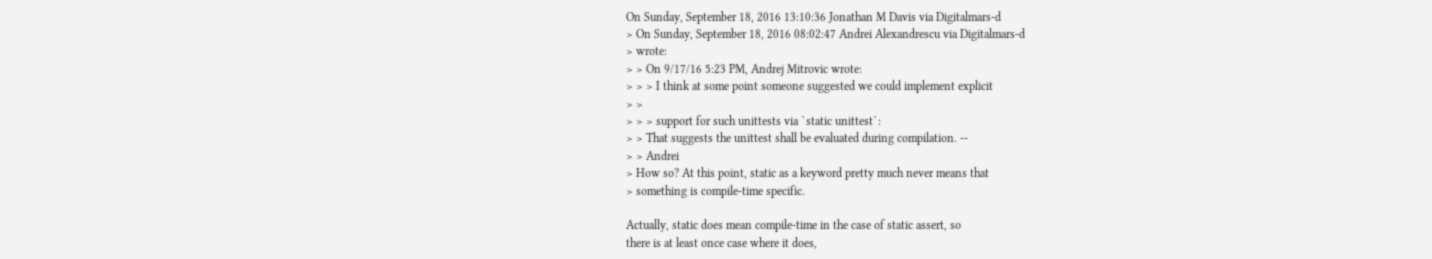On Sunday, September 18, 2016 13:10:36 Jonathan M Davis via Digitalmars-d
> On Sunday, September 18, 2016 08:02:47 Andrei Alexandrescu via Digitalmars-d
> wrote:
> > On 9/17/16 5:23 PM, Andrej Mitrovic wrote:
> > > I think at some point someone suggested we could implement explicit
> >
> > > support for such unittests via `static unittest`:
> > That suggests the unittest shall be evaluated during compilation. --
> > Andrei
> How so? At this point, static as a keyword pretty much never means that
> something is compile-time specific.

Actually, static does mean compile-time in the case of static assert, so
there is at least once case where it does,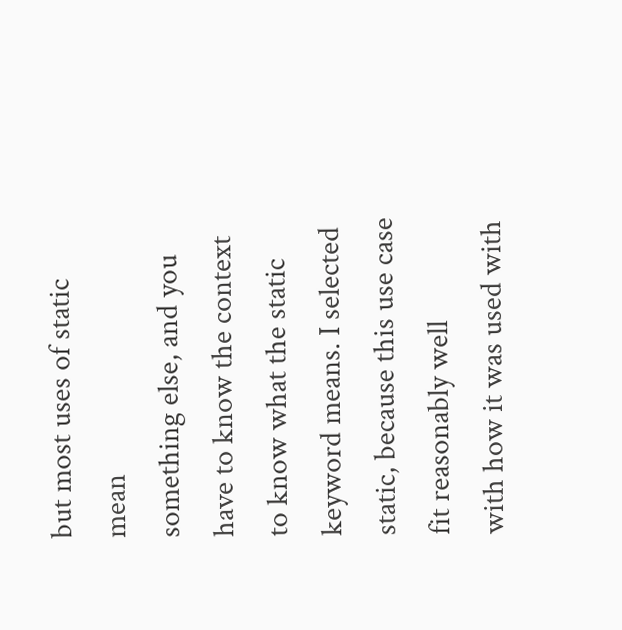but most uses of static mean
something else, and you have to know the context to know what the static
keyword means. I selected static, because this use case fit reasonably well
with how it was used with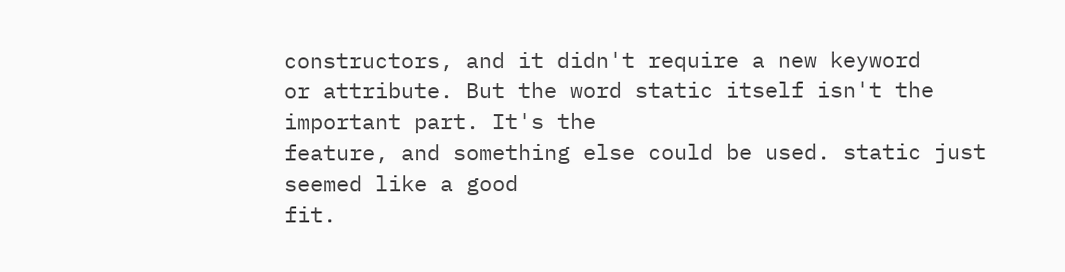constructors, and it didn't require a new keyword
or attribute. But the word static itself isn't the important part. It's the
feature, and something else could be used. static just seemed like a good
fit.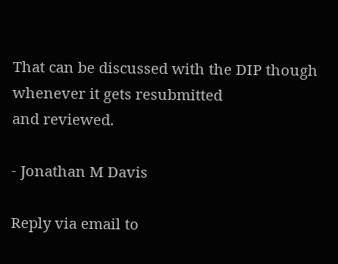That can be discussed with the DIP though whenever it gets resubmitted
and reviewed.

- Jonathan M Davis

Reply via email to